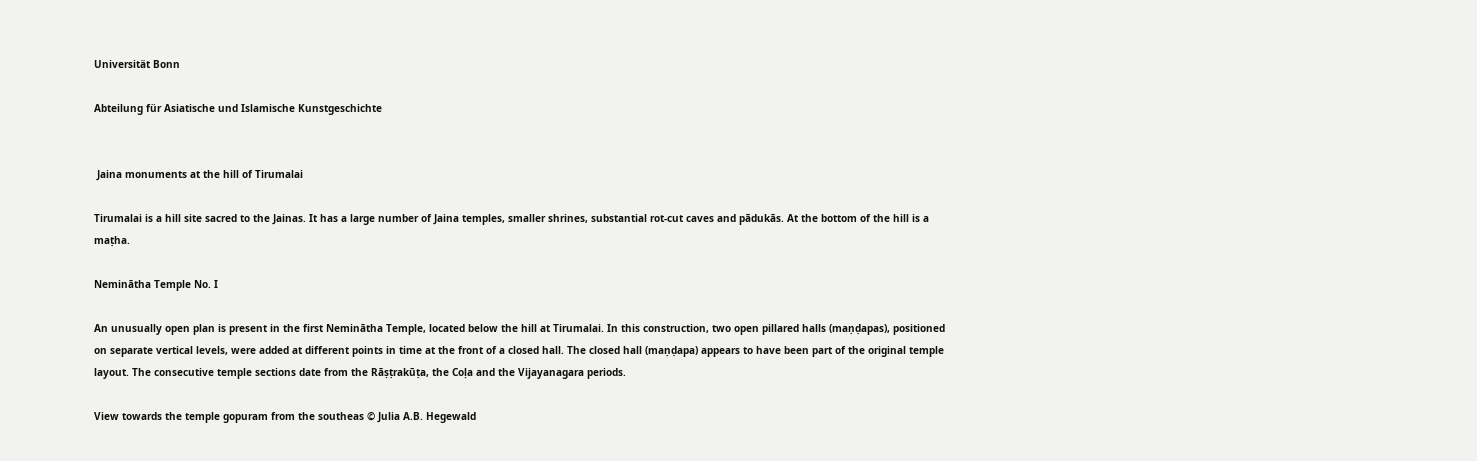Universität Bonn

Abteilung für Asiatische und Islamische Kunstgeschichte


 Jaina monuments at the hill of Tirumalai

Tirumalai is a hill site sacred to the Jainas. It has a large number of Jaina temples, smaller shrines, substantial rot-cut caves and pādukās. At the bottom of the hill is a maṭha.

Neminātha Temple No. I

An unusually open plan is present in the first Neminātha Temple, located below the hill at Tirumalai. In this construction, two open pillared halls (maṇḍapas), positioned on separate vertical levels, were added at different points in time at the front of a closed hall. The closed hall (maṇḍapa) appears to have been part of the original temple layout. The consecutive temple sections date from the Rāṣṭrakūṭa, the Coḷa and the Vijayanagara periods.

View towards the temple gopuram from the southeas © Julia A.B. Hegewald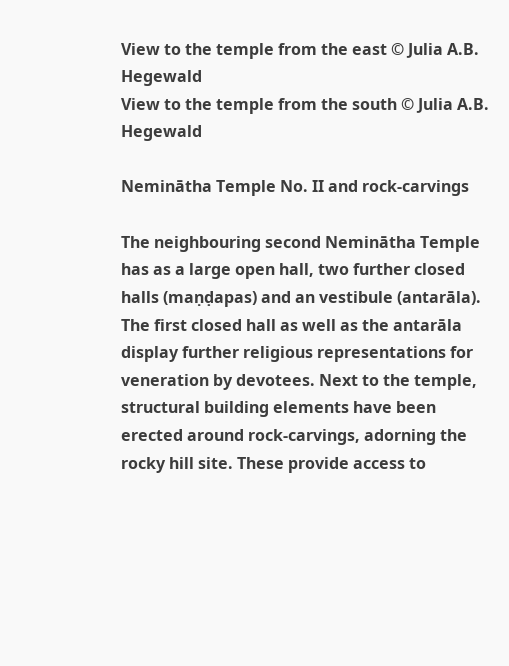View to the temple from the east © Julia A.B. Hegewald
View to the temple from the south © Julia A.B. Hegewald

Neminātha Temple No. II and rock-carvings

The neighbouring second Neminātha Temple has as a large open hall, two further closed halls (maṇḍapas) and an vestibule (antarāla). The first closed hall as well as the antarāla display further religious representations for veneration by devotees. Next to the temple, structural building elements have been erected around rock-carvings, adorning the rocky hill site. These provide access to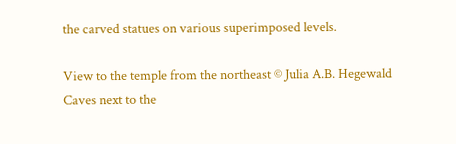the carved statues on various superimposed levels.

View to the temple from the northeast © Julia A.B. Hegewald
Caves next to the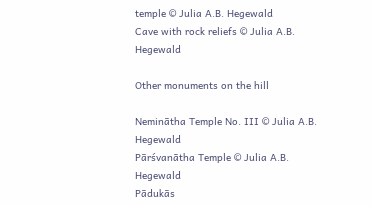temple © Julia A.B. Hegewald
Cave with rock reliefs © Julia A.B. Hegewald

Other monuments on the hill

Neminātha Temple No. III © Julia A.B. Hegewald
Pārśvanātha Temple © Julia A.B. Hegewald
Pādukās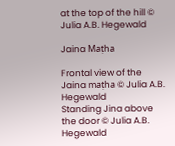at the top of the hill © Julia A.B. Hegewald

Jaina Maṭha

Frontal view of the Jaina maṭha © Julia A.B. Hegewald
Standing Jina above the door © Julia A.B. Hegewald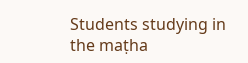Students studying in the maṭha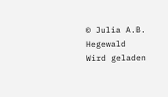© Julia A.B. Hegewald
Wird geladen